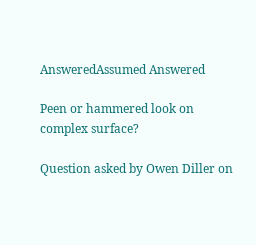AnsweredAssumed Answered

Peen or hammered look on complex surface?

Question asked by Owen Diller on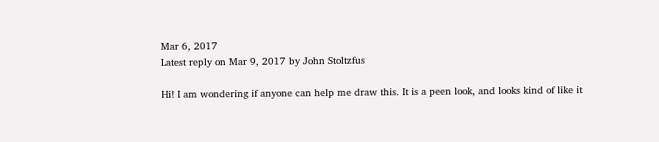Mar 6, 2017
Latest reply on Mar 9, 2017 by John Stoltzfus

Hi! I am wondering if anyone can help me draw this. It is a peen look, and looks kind of like it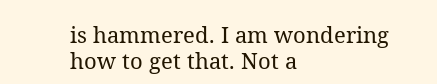is hammered. I am wondering how to get that. Not a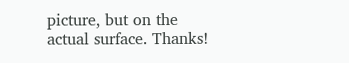picture, but on the actual surface. Thanks!